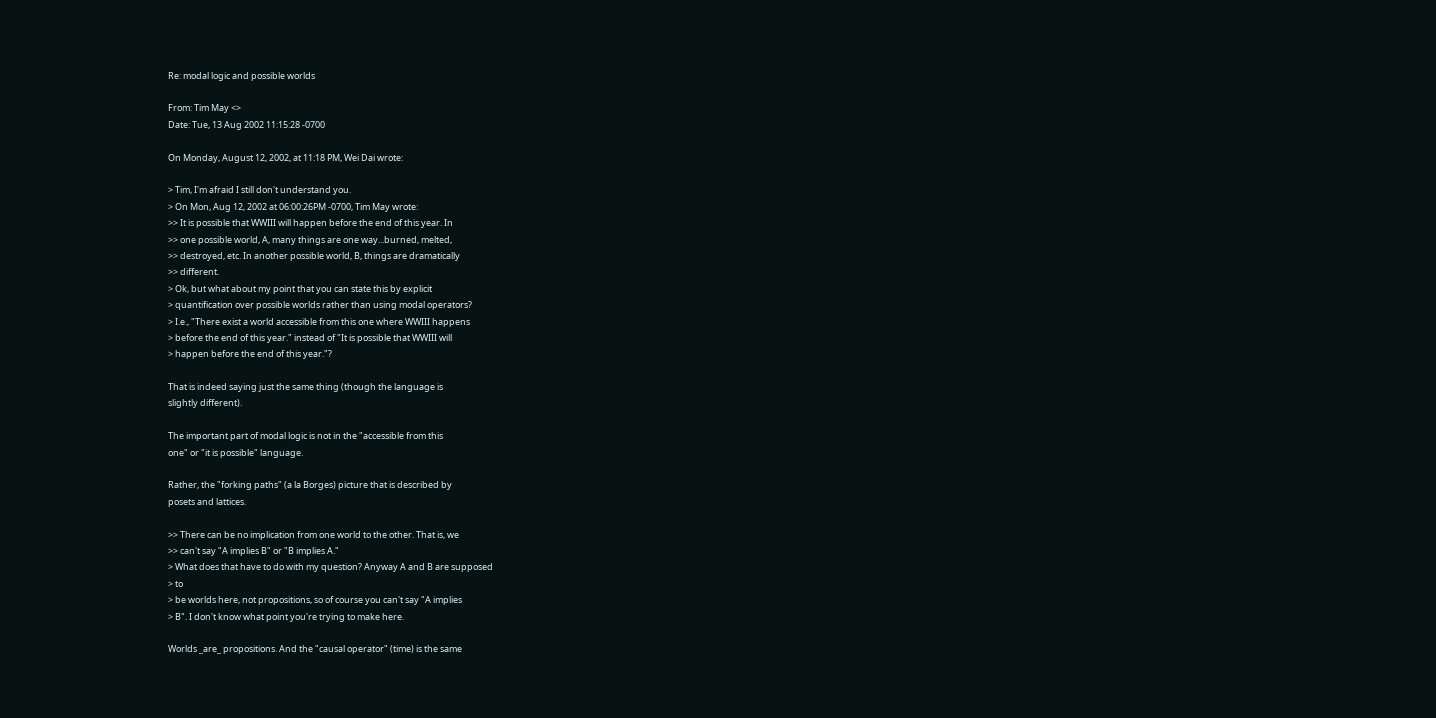Re: modal logic and possible worlds

From: Tim May <>
Date: Tue, 13 Aug 2002 11:15:28 -0700

On Monday, August 12, 2002, at 11:18 PM, Wei Dai wrote:

> Tim, I'm afraid I still don't understand you.
> On Mon, Aug 12, 2002 at 06:00:26PM -0700, Tim May wrote:
>> It is possible that WWIII will happen before the end of this year. In
>> one possible world, A, many things are one way...burned, melted,
>> destroyed, etc. In another possible world, B, things are dramatically
>> different.
> Ok, but what about my point that you can state this by explicit
> quantification over possible worlds rather than using modal operators?
> I.e., "There exist a world accessible from this one where WWIII happens
> before the end of this year." instead of "It is possible that WWIII will
> happen before the end of this year."?

That is indeed saying just the same thing (though the language is
slightly different).

The important part of modal logic is not in the "accessible from this
one" or "it is possible" language.

Rather, the "forking paths" (a la Borges) picture that is described by
posets and lattices.

>> There can be no implication from one world to the other. That is, we
>> can't say "A implies B" or "B implies A."
> What does that have to do with my question? Anyway A and B are supposed
> to
> be worlds here, not propositions, so of course you can't say "A implies
> B". I don't know what point you're trying to make here.

Worlds _are_ propositions. And the "causal operator" (time) is the same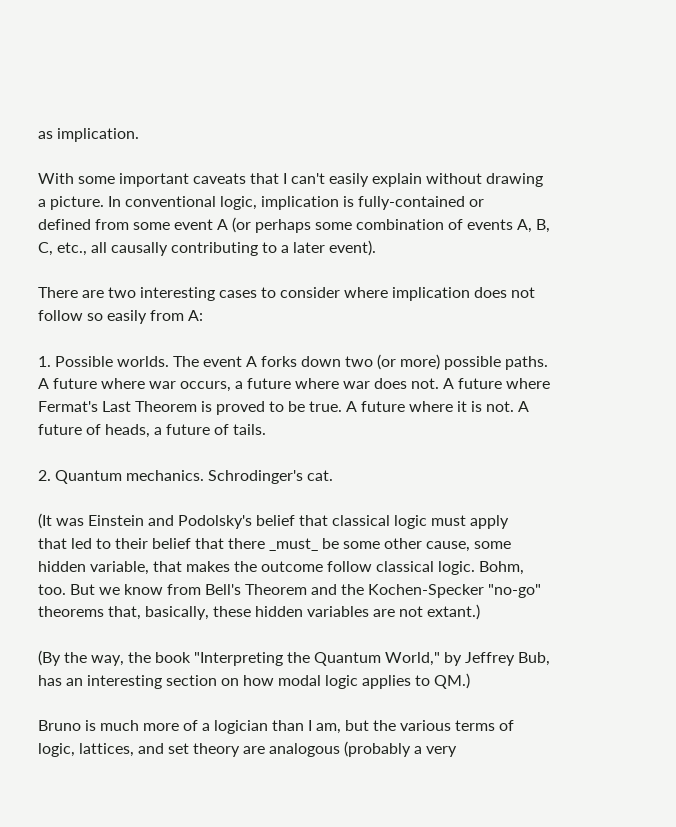as implication.

With some important caveats that I can't easily explain without drawing
a picture. In conventional logic, implication is fully-contained or
defined from some event A (or perhaps some combination of events A, B,
C, etc., all causally contributing to a later event).

There are two interesting cases to consider where implication does not
follow so easily from A:

1. Possible worlds. The event A forks down two (or more) possible paths.
A future where war occurs, a future where war does not. A future where
Fermat's Last Theorem is proved to be true. A future where it is not. A
future of heads, a future of tails.

2. Quantum mechanics. Schrodinger's cat.

(It was Einstein and Podolsky's belief that classical logic must apply
that led to their belief that there _must_ be some other cause, some
hidden variable, that makes the outcome follow classical logic. Bohm,
too. But we know from Bell's Theorem and the Kochen-Specker "no-go"
theorems that, basically, these hidden variables are not extant.)

(By the way, the book "Interpreting the Quantum World," by Jeffrey Bub,
has an interesting section on how modal logic applies to QM.)

Bruno is much more of a logician than I am, but the various terms of
logic, lattices, and set theory are analogous (probably a very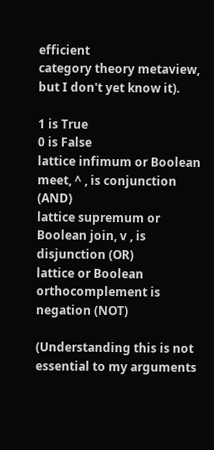efficient
category theory metaview, but I don't yet know it).

1 is True
0 is False
lattice infimum or Boolean meet, ^ , is conjunction (AND)
lattice supremum or Boolean join, v , is disjunction (OR)
lattice or Boolean orthocomplement is negation (NOT)

(Understanding this is not essential to my arguments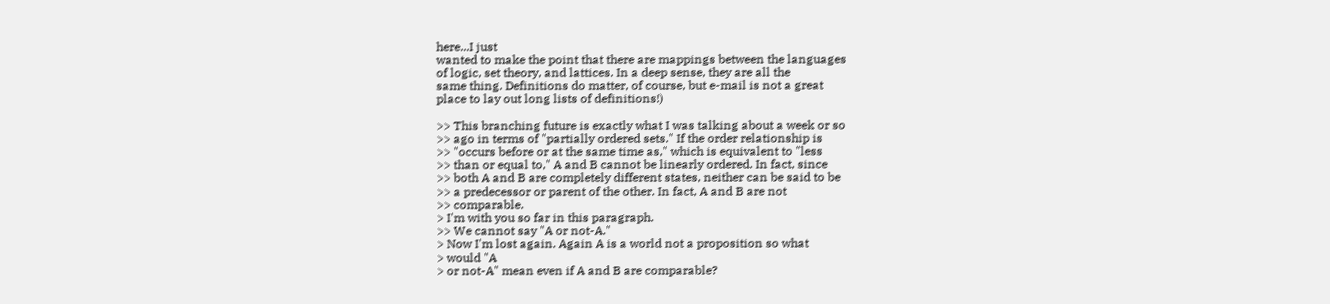here...I just
wanted to make the point that there are mappings between the languages
of logic, set theory, and lattices. In a deep sense, they are all the
same thing. Definitions do matter, of course, but e-mail is not a great
place to lay out long lists of definitions!)

>> This branching future is exactly what I was talking about a week or so
>> ago in terms of "partially ordered sets." If the order relationship is
>> "occurs before or at the same time as," which is equivalent to "less
>> than or equal to," A and B cannot be linearly ordered. In fact, since
>> both A and B are completely different states, neither can be said to be
>> a predecessor or parent of the other. In fact, A and B are not
>> comparable.
> I'm with you so far in this paragraph.
>> We cannot say "A or not-A."
> Now I'm lost again. Again A is a world not a proposition so what
> would "A
> or not-A" mean even if A and B are comparable?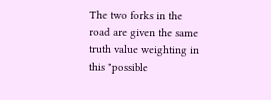The two forks in the road are given the same truth value weighting in
this "possible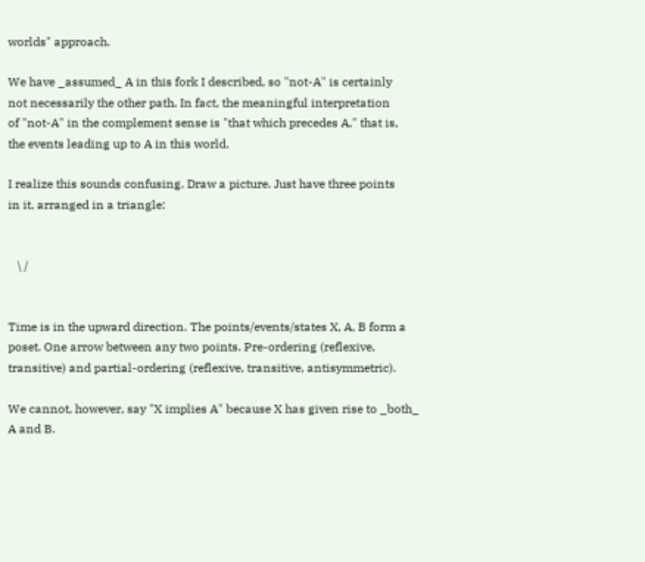worlds" approach.

We have _assumed_ A in this fork I described, so "not-A" is certainly
not necessarily the other path. In fact, the meaningful interpretation
of "not-A" in the complement sense is "that which precedes A," that is,
the events leading up to A in this world.

I realize this sounds confusing. Draw a picture. Just have three points
in it, arranged in a triangle:


   \ /


Time is in the upward direction. The points/events/states X, A, B form a
poset. One arrow between any two points. Pre-ordering (reflexive,
transitive) and partial-ordering (reflexive, transitive, antisymmetric).

We cannot, however, say "X implies A" because X has given rise to _both_
A and B.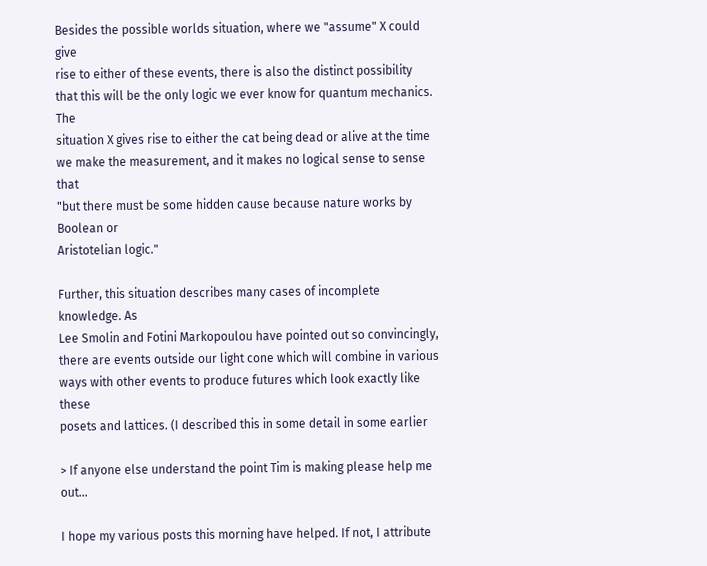Besides the possible worlds situation, where we "assume" X could give
rise to either of these events, there is also the distinct possibility
that this will be the only logic we ever know for quantum mechanics. The
situation X gives rise to either the cat being dead or alive at the time
we make the measurement, and it makes no logical sense to sense that
"but there must be some hidden cause because nature works by Boolean or
Aristotelian logic."

Further, this situation describes many cases of incomplete knowledge. As
Lee Smolin and Fotini Markopoulou have pointed out so convincingly,
there are events outside our light cone which will combine in various
ways with other events to produce futures which look exactly like these
posets and lattices. (I described this in some detail in some earlier

> If anyone else understand the point Tim is making please help me out...

I hope my various posts this morning have helped. If not, I attribute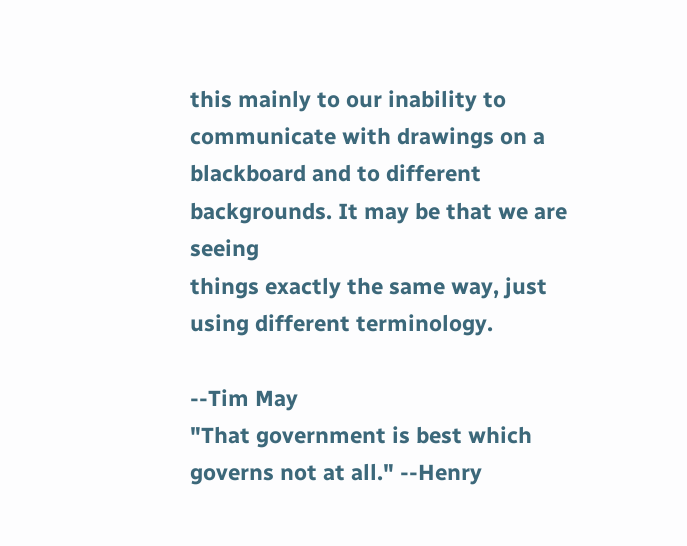this mainly to our inability to communicate with drawings on a
blackboard and to different backgrounds. It may be that we are seeing
things exactly the same way, just using different terminology.

--Tim May
"That government is best which governs not at all." --Henry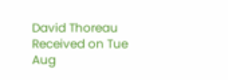David Thoreau
Received on Tue Aug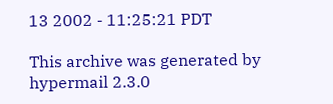13 2002 - 11:25:21 PDT

This archive was generated by hypermail 2.3.0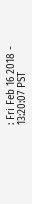: Fri Feb 16 2018 - 13:20:07 PST